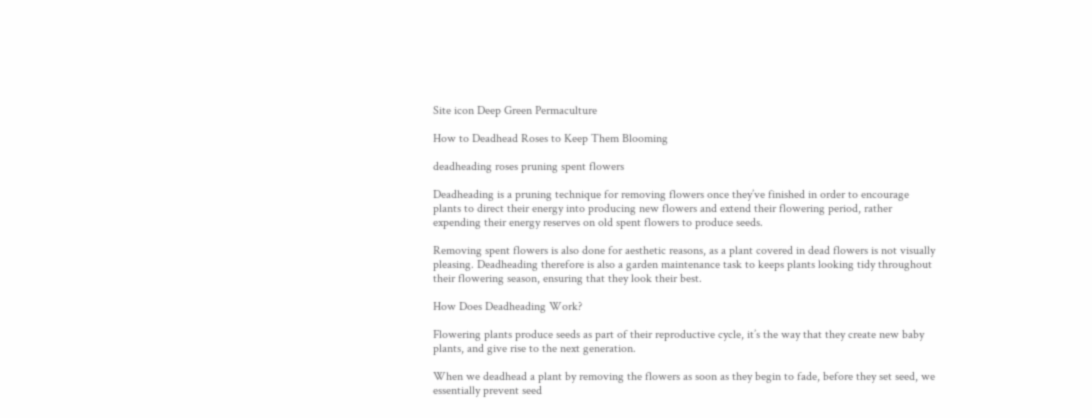Site icon Deep Green Permaculture

How to Deadhead Roses to Keep Them Blooming

deadheading roses pruning spent flowers

Deadheading is a pruning technique for removing flowers once they’ve finished in order to encourage plants to direct their energy into producing new flowers and extend their flowering period, rather expending their energy reserves on old spent flowers to produce seeds.

Removing spent flowers is also done for aesthetic reasons, as a plant covered in dead flowers is not visually pleasing. Deadheading therefore is also a garden maintenance task to keeps plants looking tidy throughout their flowering season, ensuring that they look their best.

How Does Deadheading Work?

Flowering plants produce seeds as part of their reproductive cycle, it’s the way that they create new baby plants, and give rise to the next generation.

When we deadhead a plant by removing the flowers as soon as they begin to fade, before they set seed, we essentially prevent seed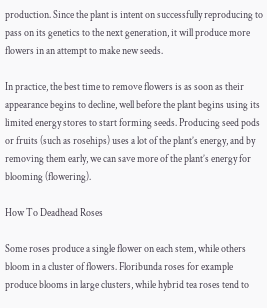production. Since the plant is intent on successfully reproducing to pass on its genetics to the next generation, it will produce more flowers in an attempt to make new seeds.

In practice, the best time to remove flowers is as soon as their appearance begins to decline, well before the plant begins using its limited energy stores to start forming seeds. Producing seed pods or fruits (such as rosehips) uses a lot of the plant’s energy, and by removing them early, we can save more of the plant’s energy for blooming (flowering).

How To Deadhead Roses

Some roses produce a single flower on each stem, while others bloom in a cluster of flowers. Floribunda roses for example produce blooms in large clusters, while hybrid tea roses tend to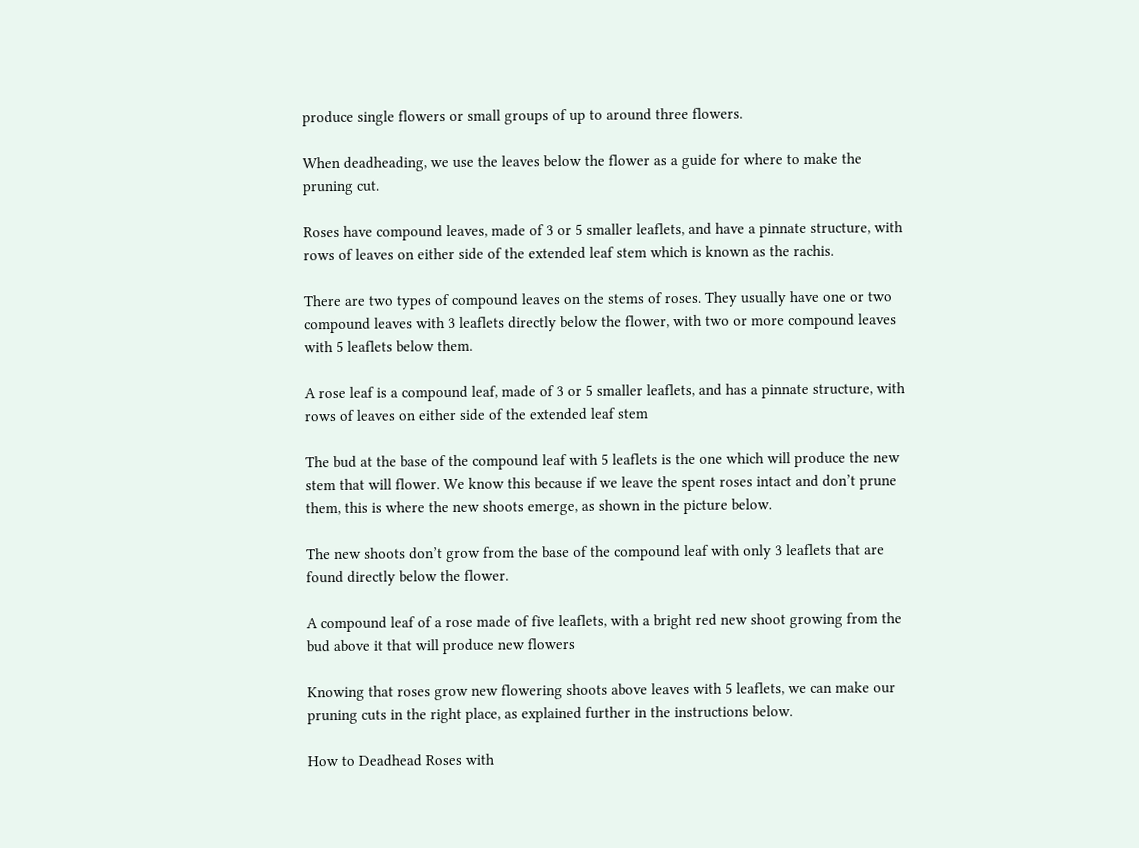produce single flowers or small groups of up to around three flowers.

When deadheading, we use the leaves below the flower as a guide for where to make the pruning cut.

Roses have compound leaves, made of 3 or 5 smaller leaflets, and have a pinnate structure, with rows of leaves on either side of the extended leaf stem which is known as the rachis.

There are two types of compound leaves on the stems of roses. They usually have one or two compound leaves with 3 leaflets directly below the flower, with two or more compound leaves with 5 leaflets below them.

A rose leaf is a compound leaf, made of 3 or 5 smaller leaflets, and has a pinnate structure, with rows of leaves on either side of the extended leaf stem

The bud at the base of the compound leaf with 5 leaflets is the one which will produce the new stem that will flower. We know this because if we leave the spent roses intact and don’t prune them, this is where the new shoots emerge, as shown in the picture below.

The new shoots don’t grow from the base of the compound leaf with only 3 leaflets that are found directly below the flower.

A compound leaf of a rose made of five leaflets, with a bright red new shoot growing from the bud above it that will produce new flowers

Knowing that roses grow new flowering shoots above leaves with 5 leaflets, we can make our pruning cuts in the right place, as explained further in the instructions below.

How to Deadhead Roses with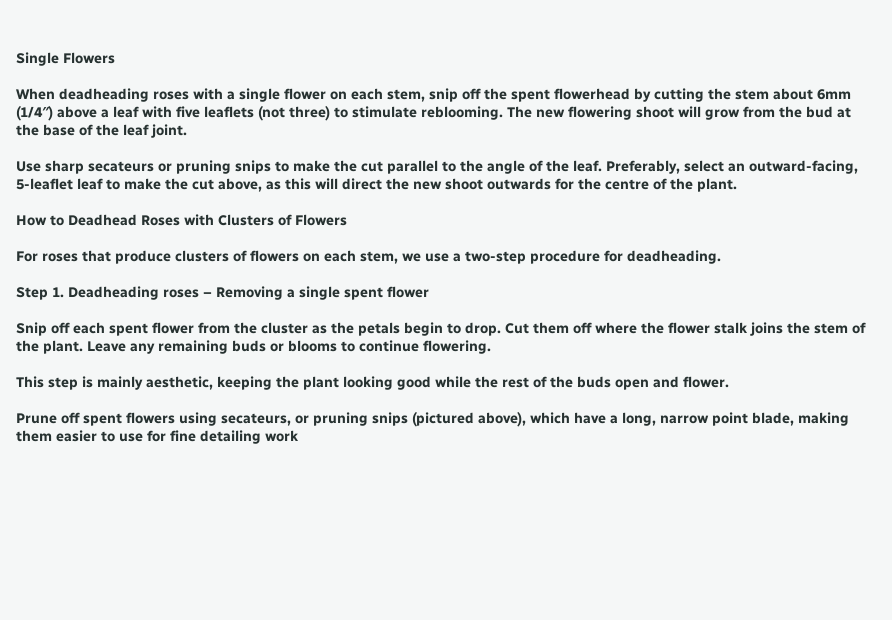Single Flowers

When deadheading roses with a single flower on each stem, snip off the spent flowerhead by cutting the stem about 6mm (1/4″) above a leaf with five leaflets (not three) to stimulate reblooming. The new flowering shoot will grow from the bud at the base of the leaf joint.

Use sharp secateurs or pruning snips to make the cut parallel to the angle of the leaf. Preferably, select an outward-facing, 5-leaflet leaf to make the cut above, as this will direct the new shoot outwards for the centre of the plant.

How to Deadhead Roses with Clusters of Flowers

For roses that produce clusters of flowers on each stem, we use a two-step procedure for deadheading.

Step 1. Deadheading roses – Removing a single spent flower

Snip off each spent flower from the cluster as the petals begin to drop. Cut them off where the flower stalk joins the stem of the plant. Leave any remaining buds or blooms to continue flowering.

This step is mainly aesthetic, keeping the plant looking good while the rest of the buds open and flower.

Prune off spent flowers using secateurs, or pruning snips (pictured above), which have a long, narrow point blade, making them easier to use for fine detailing work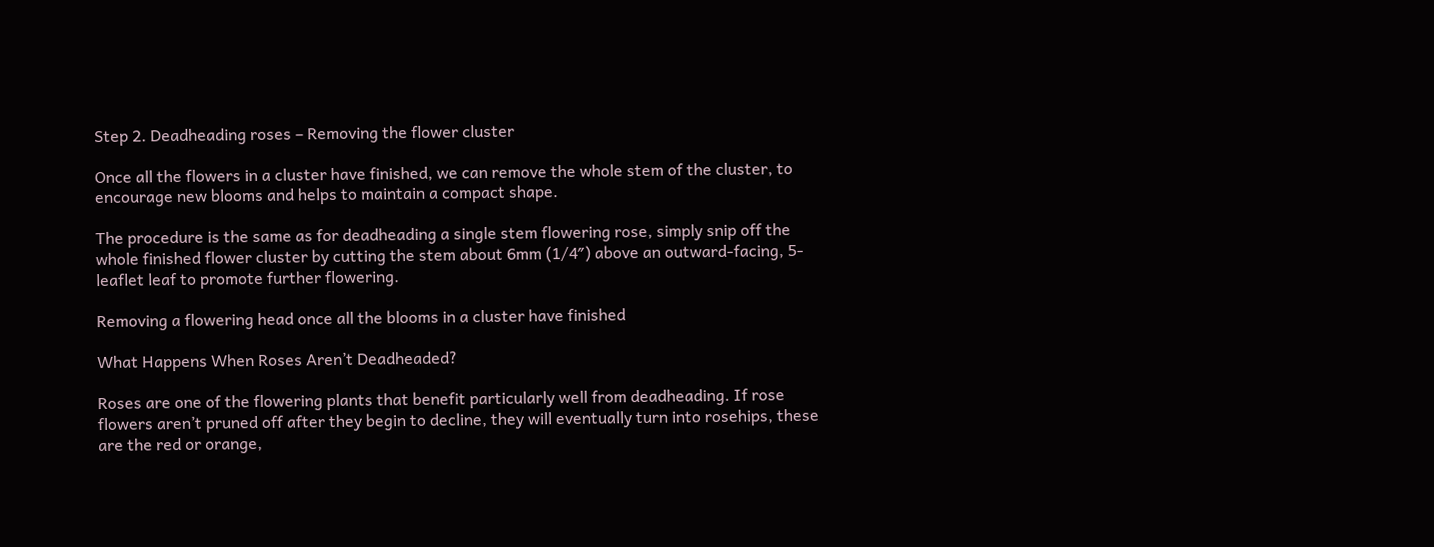Step 2. Deadheading roses – Removing the flower cluster

Once all the flowers in a cluster have finished, we can remove the whole stem of the cluster, to encourage new blooms and helps to maintain a compact shape.

The procedure is the same as for deadheading a single stem flowering rose, simply snip off the whole finished flower cluster by cutting the stem about 6mm (1/4″) above an outward-facing, 5-leaflet leaf to promote further flowering.

Removing a flowering head once all the blooms in a cluster have finished

What Happens When Roses Aren’t Deadheaded?

Roses are one of the flowering plants that benefit particularly well from deadheading. If rose flowers aren’t pruned off after they begin to decline, they will eventually turn into rosehips, these are the red or orange,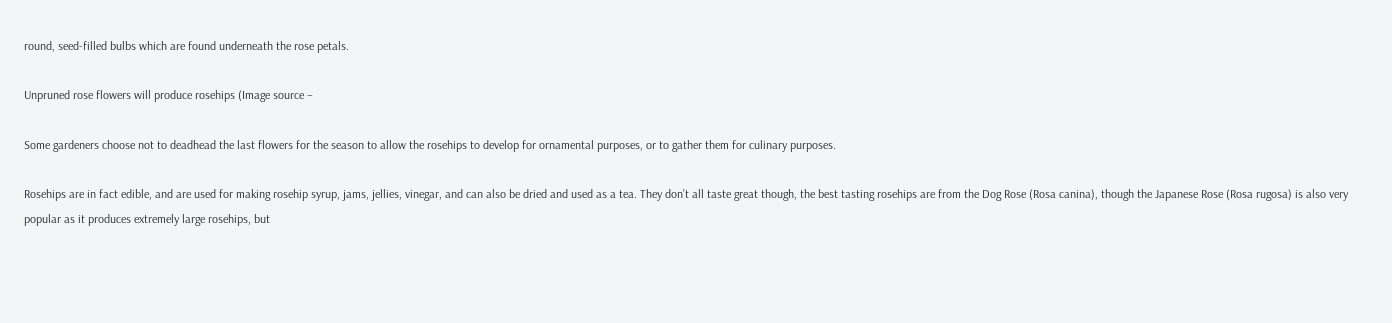round, seed-filled bulbs which are found underneath the rose petals.

Unpruned rose flowers will produce rosehips (Image source –

Some gardeners choose not to deadhead the last flowers for the season to allow the rosehips to develop for ornamental purposes, or to gather them for culinary purposes.

Rosehips are in fact edible, and are used for making rosehip syrup, jams, jellies, vinegar, and can also be dried and used as a tea. They don’t all taste great though, the best tasting rosehips are from the Dog Rose (Rosa canina), though the Japanese Rose (Rosa rugosa) is also very popular as it produces extremely large rosehips, but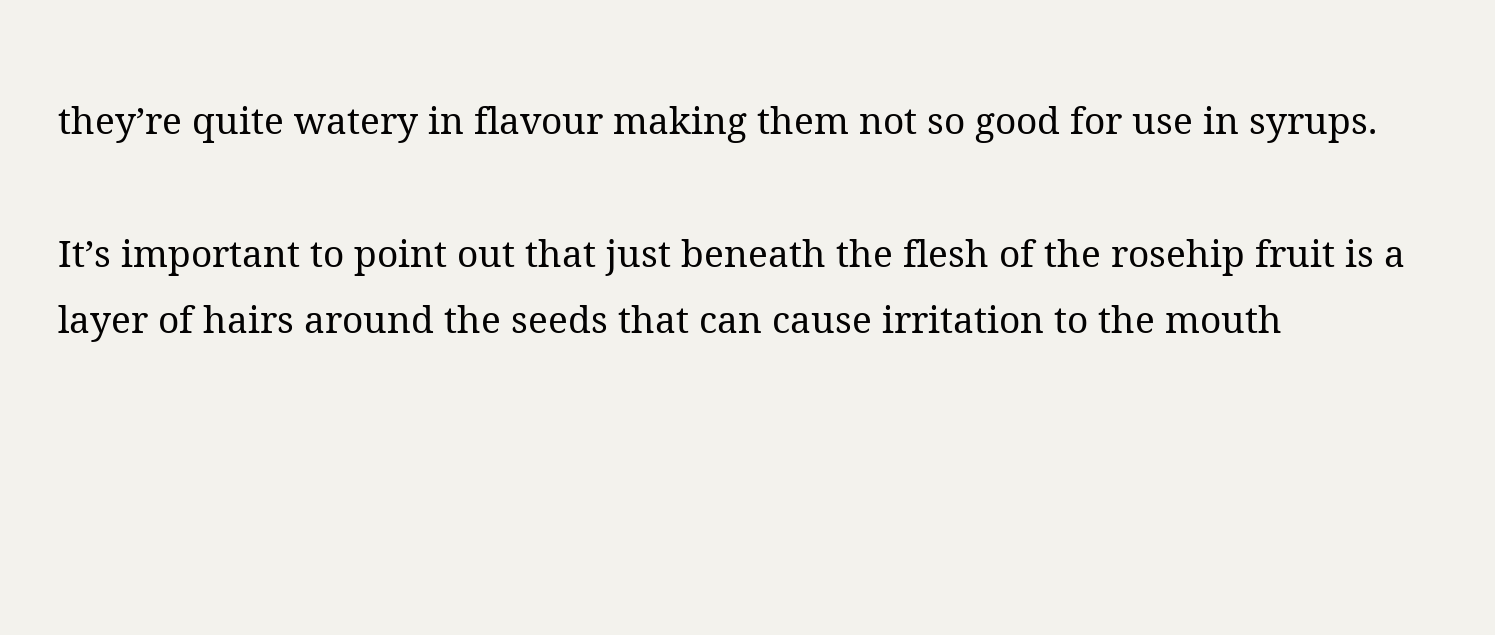they’re quite watery in flavour making them not so good for use in syrups.

It’s important to point out that just beneath the flesh of the rosehip fruit is a layer of hairs around the seeds that can cause irritation to the mouth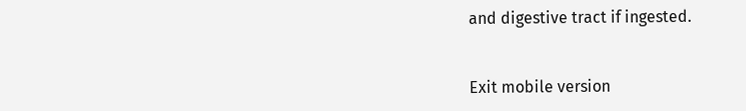and digestive tract if ingested.


Exit mobile version